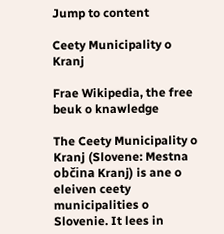Jump to content

Ceety Municipality o Kranj

Frae Wikipedia, the free beuk o knawledge

The Ceety Municipality o Kranj (Slovene: Mestna občina Kranj) is ane o eleiven ceety municipalities o Slovenie. It lees in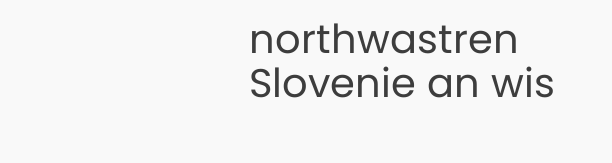northwastren Slovenie an wis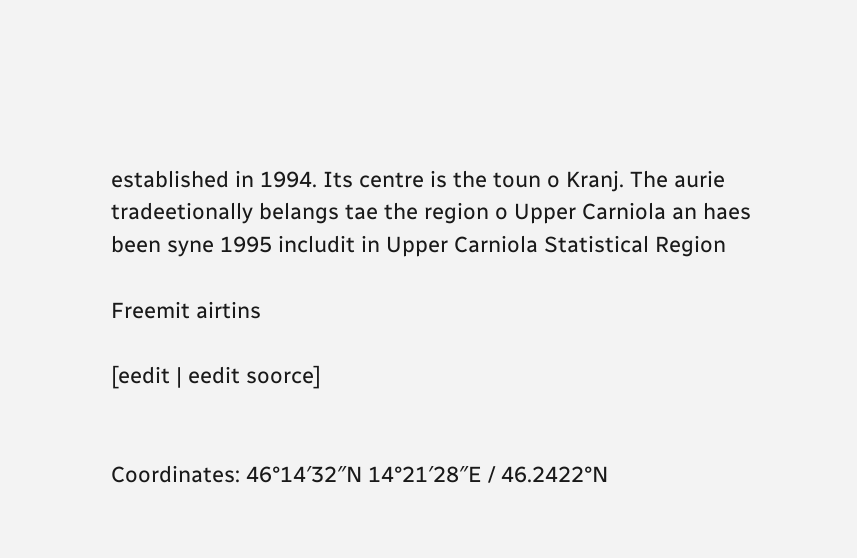established in 1994. Its centre is the toun o Kranj. The aurie tradeetionally belangs tae the region o Upper Carniola an haes been syne 1995 includit in Upper Carniola Statistical Region

Freemit airtins

[eedit | eedit soorce]


Coordinates: 46°14′32″N 14°21′28″E / 46.2422°N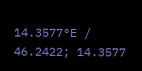14.3577°E / 46.2422; 14.3577